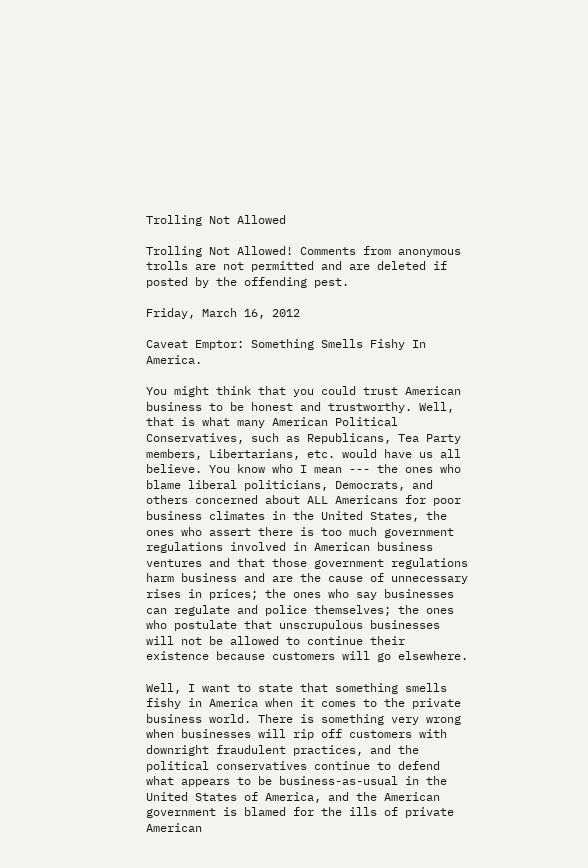Trolling Not Allowed

Trolling Not Allowed! Comments from anonymous trolls are not permitted and are deleted if posted by the offending pest.

Friday, March 16, 2012

Caveat Emptor: Something Smells Fishy In America.

You might think that you could trust American business to be honest and trustworthy. Well, that is what many American Political Conservatives, such as Republicans, Tea Party members, Libertarians, etc. would have us all believe. You know who I mean --- the ones who blame liberal politicians, Democrats, and others concerned about ALL Americans for poor business climates in the United States, the ones who assert there is too much government regulations involved in American business ventures and that those government regulations harm business and are the cause of unnecessary rises in prices; the ones who say businesses can regulate and police themselves; the ones who postulate that unscrupulous businesses will not be allowed to continue their existence because customers will go elsewhere.

Well, I want to state that something smells fishy in America when it comes to the private business world. There is something very wrong when businesses will rip off customers with downright fraudulent practices, and the political conservatives continue to defend what appears to be business-as-usual in the United States of America, and the American government is blamed for the ills of private American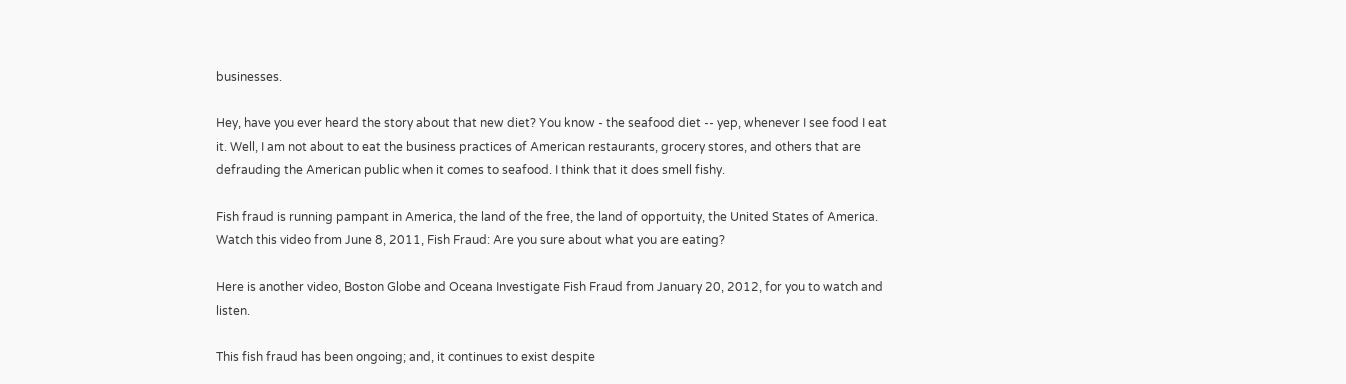businesses.

Hey, have you ever heard the story about that new diet? You know - the seafood diet -- yep, whenever I see food I eat it. Well, I am not about to eat the business practices of American restaurants, grocery stores, and others that are defrauding the American public when it comes to seafood. I think that it does smell fishy.

Fish fraud is running pampant in America, the land of the free, the land of opportuity, the United States of America. Watch this video from June 8, 2011, Fish Fraud: Are you sure about what you are eating?

Here is another video, Boston Globe and Oceana Investigate Fish Fraud from January 20, 2012, for you to watch and listen.

This fish fraud has been ongoing; and, it continues to exist despite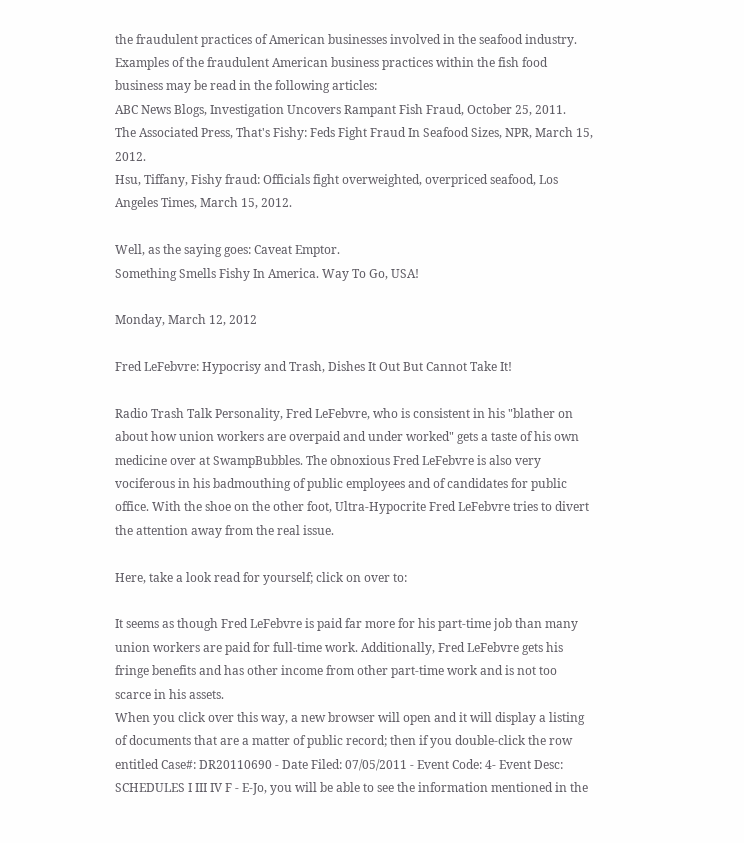the fraudulent practices of American businesses involved in the seafood industry. Examples of the fraudulent American business practices within the fish food business may be read in the following articles:
ABC News Blogs, Investigation Uncovers Rampant Fish Fraud, October 25, 2011.
The Associated Press, That's Fishy: Feds Fight Fraud In Seafood Sizes, NPR, March 15, 2012.
Hsu, Tiffany, Fishy fraud: Officials fight overweighted, overpriced seafood, Los Angeles Times, March 15, 2012.

Well, as the saying goes: Caveat Emptor.
Something Smells Fishy In America. Way To Go, USA!

Monday, March 12, 2012

Fred LeFebvre: Hypocrisy and Trash, Dishes It Out But Cannot Take It!

Radio Trash Talk Personality, Fred LeFebvre, who is consistent in his "blather on about how union workers are overpaid and under worked" gets a taste of his own medicine over at SwampBubbles. The obnoxious Fred LeFebvre is also very vociferous in his badmouthing of public employees and of candidates for public office. With the shoe on the other foot, Ultra-Hypocrite Fred LeFebvre tries to divert the attention away from the real issue.

Here, take a look read for yourself; click on over to:

It seems as though Fred LeFebvre is paid far more for his part-time job than many union workers are paid for full-time work. Additionally, Fred LeFebvre gets his fringe benefits and has other income from other part-time work and is not too scarce in his assets.
When you click over this way, a new browser will open and it will display a listing of documents that are a matter of public record; then if you double-click the row entitled Case#: DR20110690 - Date Filed: 07/05/2011 - Event Code: 4- Event Desc: SCHEDULES I III IV F - E-Jo, you will be able to see the information mentioned in the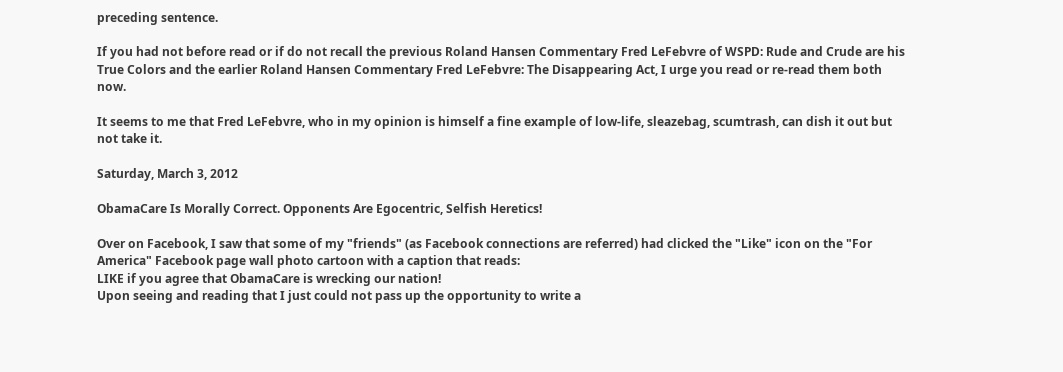preceding sentence.

If you had not before read or if do not recall the previous Roland Hansen Commentary Fred LeFebvre of WSPD: Rude and Crude are his True Colors and the earlier Roland Hansen Commentary Fred LeFebvre: The Disappearing Act, I urge you read or re-read them both now.

It seems to me that Fred LeFebvre, who in my opinion is himself a fine example of low-life, sleazebag, scumtrash, can dish it out but not take it.

Saturday, March 3, 2012

ObamaCare Is Morally Correct. Opponents Are Egocentric, Selfish Heretics!

Over on Facebook, I saw that some of my "friends" (as Facebook connections are referred) had clicked the "Like" icon on the "For America" Facebook page wall photo cartoon with a caption that reads:
LIKE if you agree that ObamaCare is wrecking our nation!
Upon seeing and reading that I just could not pass up the opportunity to write a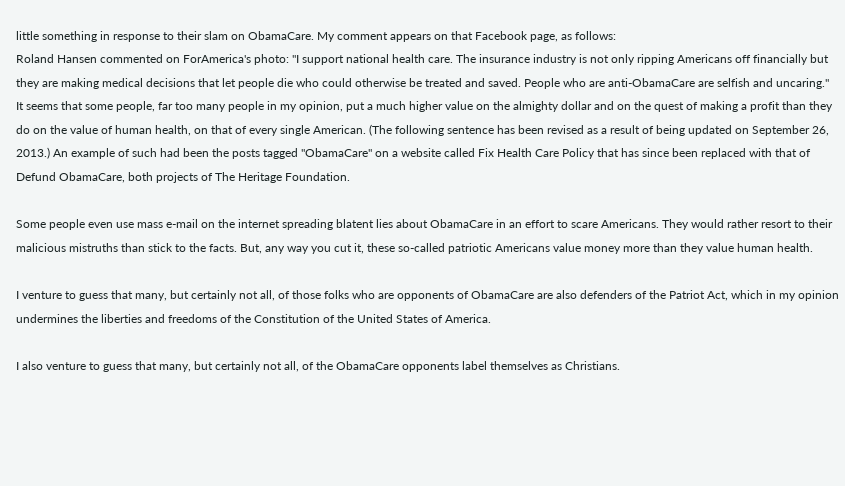little something in response to their slam on ObamaCare. My comment appears on that Facebook page, as follows:
Roland Hansen commented on ForAmerica's photo: "I support national health care. The insurance industry is not only ripping Americans off financially but they are making medical decisions that let people die who could otherwise be treated and saved. People who are anti-ObamaCare are selfish and uncaring."
It seems that some people, far too many people in my opinion, put a much higher value on the almighty dollar and on the quest of making a profit than they do on the value of human health, on that of every single American. (The following sentence has been revised as a result of being updated on September 26, 2013.) An example of such had been the posts tagged "ObamaCare" on a website called Fix Health Care Policy that has since been replaced with that of Defund ObamaCare, both projects of The Heritage Foundation.

Some people even use mass e-mail on the internet spreading blatent lies about ObamaCare in an effort to scare Americans. They would rather resort to their malicious mistruths than stick to the facts. But, any way you cut it, these so-called patriotic Americans value money more than they value human health.

I venture to guess that many, but certainly not all, of those folks who are opponents of ObamaCare are also defenders of the Patriot Act, which in my opinion undermines the liberties and freedoms of the Constitution of the United States of America.

I also venture to guess that many, but certainly not all, of the ObamaCare opponents label themselves as Christians.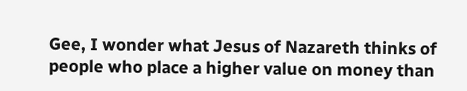Gee, I wonder what Jesus of Nazareth thinks of people who place a higher value on money than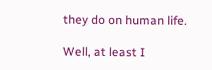they do on human life.

Well, at least I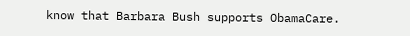know that Barbara Bush supports ObamaCare.